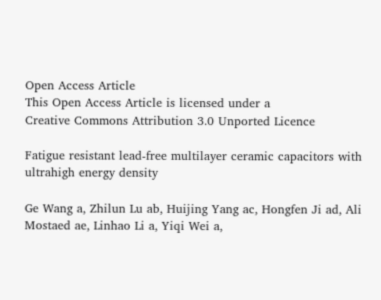Open Access Article
This Open Access Article is licensed under a
Creative Commons Attribution 3.0 Unported Licence

Fatigue resistant lead-free multilayer ceramic capacitors with ultrahigh energy density

Ge Wang a, Zhilun Lu ab, Huijing Yang ac, Hongfen Ji ad, Ali Mostaed ae, Linhao Li a, Yiqi Wei a,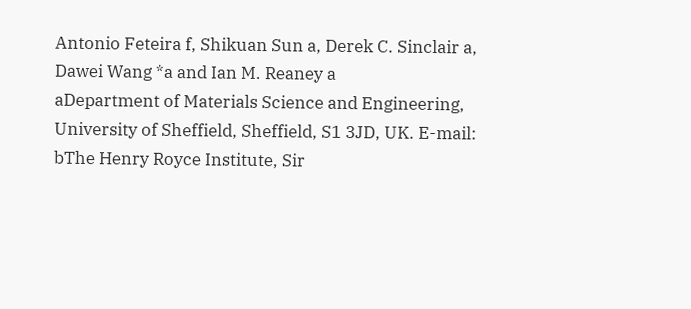Antonio Feteira f, Shikuan Sun a, Derek C. Sinclair a, Dawei Wang *a and Ian M. Reaney a
aDepartment of Materials Science and Engineering, University of Sheffield, Sheffield, S1 3JD, UK. E-mail:
bThe Henry Royce Institute, Sir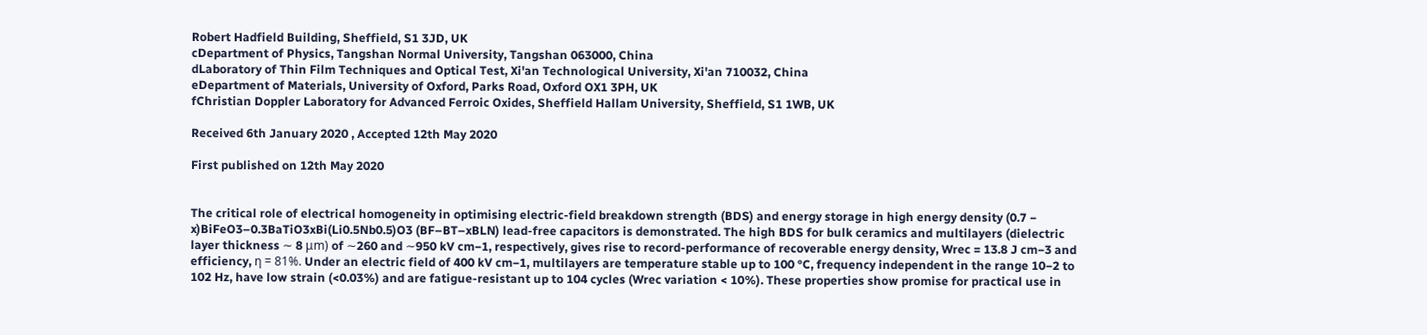Robert Hadfield Building, Sheffield, S1 3JD, UK
cDepartment of Physics, Tangshan Normal University, Tangshan 063000, China
dLaboratory of Thin Film Techniques and Optical Test, Xi'an Technological University, Xi'an 710032, China
eDepartment of Materials, University of Oxford, Parks Road, Oxford OX1 3PH, UK
fChristian Doppler Laboratory for Advanced Ferroic Oxides, Sheffield Hallam University, Sheffield, S1 1WB, UK

Received 6th January 2020 , Accepted 12th May 2020

First published on 12th May 2020


The critical role of electrical homogeneity in optimising electric-field breakdown strength (BDS) and energy storage in high energy density (0.7 − x)BiFeO3–0.3BaTiO3xBi(Li0.5Nb0.5)O3 (BF–BT–xBLN) lead-free capacitors is demonstrated. The high BDS for bulk ceramics and multilayers (dielectric layer thickness ∼ 8 μm) of ∼260 and ∼950 kV cm−1, respectively, gives rise to record-performance of recoverable energy density, Wrec = 13.8 J cm−3 and efficiency, η = 81%. Under an electric field of 400 kV cm−1, multilayers are temperature stable up to 100 °C, frequency independent in the range 10−2 to 102 Hz, have low strain (<0.03%) and are fatigue-resistant up to 104 cycles (Wrec variation < 10%). These properties show promise for practical use in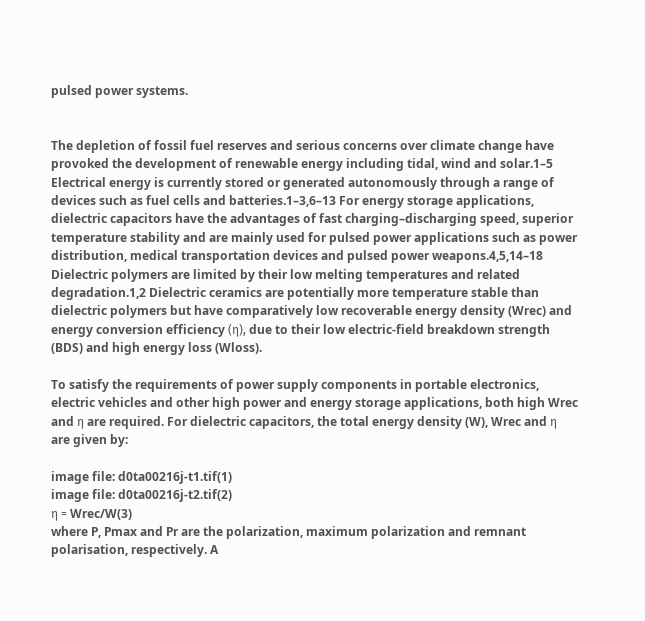pulsed power systems.


The depletion of fossil fuel reserves and serious concerns over climate change have provoked the development of renewable energy including tidal, wind and solar.1–5 Electrical energy is currently stored or generated autonomously through a range of devices such as fuel cells and batteries.1–3,6–13 For energy storage applications, dielectric capacitors have the advantages of fast charging–discharging speed, superior temperature stability and are mainly used for pulsed power applications such as power distribution, medical transportation devices and pulsed power weapons.4,5,14–18 Dielectric polymers are limited by their low melting temperatures and related degradation.1,2 Dielectric ceramics are potentially more temperature stable than dielectric polymers but have comparatively low recoverable energy density (Wrec) and energy conversion efficiency (η), due to their low electric-field breakdown strength (BDS) and high energy loss (Wloss).

To satisfy the requirements of power supply components in portable electronics, electric vehicles and other high power and energy storage applications, both high Wrec and η are required. For dielectric capacitors, the total energy density (W), Wrec and η are given by:

image file: d0ta00216j-t1.tif(1)
image file: d0ta00216j-t2.tif(2)
η = Wrec/W(3)
where P, Pmax and Pr are the polarization, maximum polarization and remnant polarisation, respectively. A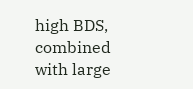high BDS, combined with large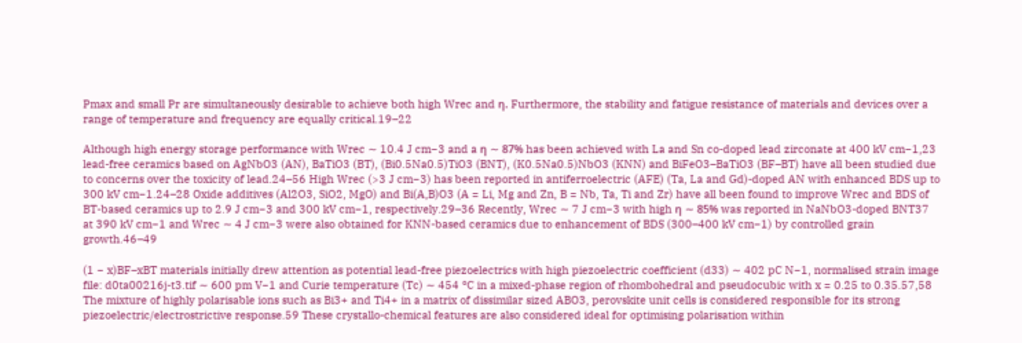Pmax and small Pr are simultaneously desirable to achieve both high Wrec and η. Furthermore, the stability and fatigue resistance of materials and devices over a range of temperature and frequency are equally critical.19–22

Although high energy storage performance with Wrec ∼ 10.4 J cm−3 and a η ∼ 87% has been achieved with La and Sn co-doped lead zirconate at 400 kV cm−1,23 lead-free ceramics based on AgNbO3 (AN), BaTiO3 (BT), (Bi0.5Na0.5)TiO3 (BNT), (K0.5Na0.5)NbO3 (KNN) and BiFeO3–BaTiO3 (BF–BT) have all been studied due to concerns over the toxicity of lead.24–56 High Wrec (>3 J cm−3) has been reported in antiferroelectric (AFE) (Ta, La and Gd)-doped AN with enhanced BDS up to 300 kV cm−1.24–28 Oxide additives (Al2O3, SiO2, MgO) and Bi(A,B)O3 (A = Li, Mg and Zn, B = Nb, Ta, Ti and Zr) have all been found to improve Wrec and BDS of BT-based ceramics up to 2.9 J cm−3 and 300 kV cm−1, respectively.29–36 Recently, Wrec ∼ 7 J cm−3 with high η ∼ 85% was reported in NaNbO3-doped BNT37 at 390 kV cm−1 and Wrec ∼ 4 J cm−3 were also obtained for KNN-based ceramics due to enhancement of BDS (300–400 kV cm−1) by controlled grain growth.46–49

(1 − x)BF–xBT materials initially drew attention as potential lead-free piezoelectrics with high piezoelectric coefficient (d33) ∼ 402 pC N−1, normalised strain image file: d0ta00216j-t3.tif ∼ 600 pm V−1 and Curie temperature (Tc) ∼ 454 °C in a mixed-phase region of rhombohedral and pseudocubic with x = 0.25 to 0.35.57,58 The mixture of highly polarisable ions such as Bi3+ and Ti4+ in a matrix of dissimilar sized ABO3, perovskite unit cells is considered responsible for its strong piezoelectric/electrostrictive response.59 These crystallo-chemical features are also considered ideal for optimising polarisation within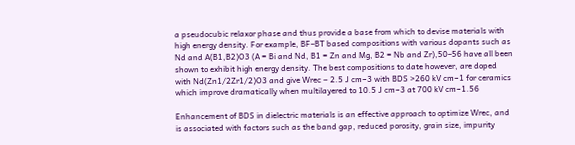a pseudocubic relaxor phase and thus provide a base from which to devise materials with high energy density. For example, BF–BT based compositions with various dopants such as Nd and A(B1,B2)O3 (A = Bi and Nd, B1 = Zn and Mg, B2 = Nb and Zr),50–56 have all been shown to exhibit high energy density. The best compositions to date however, are doped with Nd(Zn1/2Zr1/2)O3 and give Wrec ∼ 2.5 J cm−3 with BDS >260 kV cm−1 for ceramics which improve dramatically when multilayered to 10.5 J cm−3 at 700 kV cm−1.56

Enhancement of BDS in dielectric materials is an effective approach to optimize Wrec, and is associated with factors such as the band gap, reduced porosity, grain size, impurity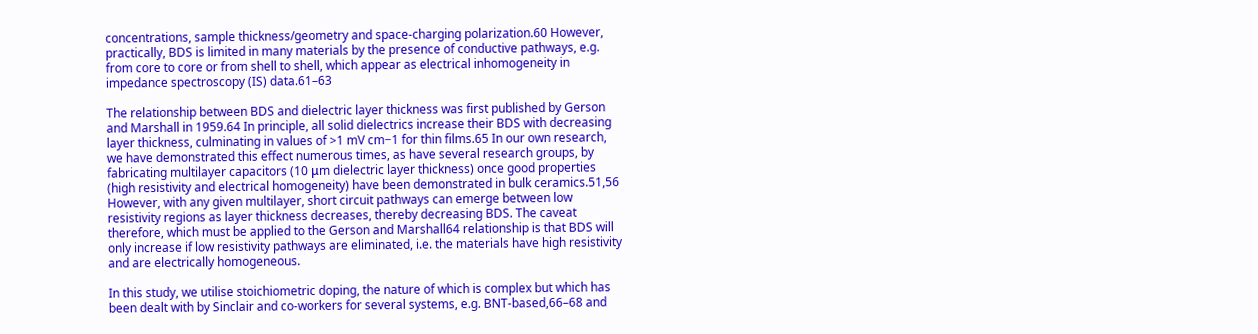concentrations, sample thickness/geometry and space-charging polarization.60 However, practically, BDS is limited in many materials by the presence of conductive pathways, e.g. from core to core or from shell to shell, which appear as electrical inhomogeneity in impedance spectroscopy (IS) data.61–63

The relationship between BDS and dielectric layer thickness was first published by Gerson and Marshall in 1959.64 In principle, all solid dielectrics increase their BDS with decreasing layer thickness, culminating in values of >1 mV cm−1 for thin films.65 In our own research, we have demonstrated this effect numerous times, as have several research groups, by fabricating multilayer capacitors (10 μm dielectric layer thickness) once good properties (high resistivity and electrical homogeneity) have been demonstrated in bulk ceramics.51,56 However, with any given multilayer, short circuit pathways can emerge between low resistivity regions as layer thickness decreases, thereby decreasing BDS. The caveat therefore, which must be applied to the Gerson and Marshall64 relationship is that BDS will only increase if low resistivity pathways are eliminated, i.e. the materials have high resistivity and are electrically homogeneous.

In this study, we utilise stoichiometric doping, the nature of which is complex but which has been dealt with by Sinclair and co-workers for several systems, e.g. BNT-based,66–68 and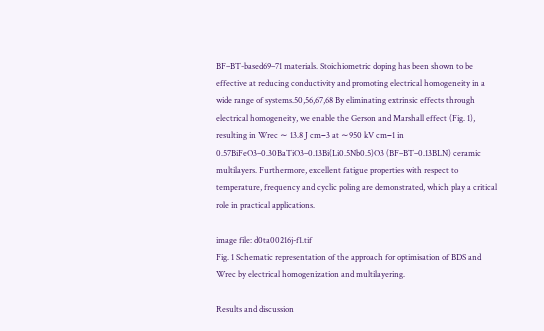BF–BT-based69–71 materials. Stoichiometric doping has been shown to be effective at reducing conductivity and promoting electrical homogeneity in a wide range of systems.50,56,67,68 By eliminating extrinsic effects through electrical homogeneity, we enable the Gerson and Marshall effect (Fig. 1), resulting in Wrec ∼ 13.8 J cm−3 at ∼950 kV cm−1 in 0.57BiFeO3–0.30BaTiO3–0.13Bi(Li0.5Nb0.5)O3 (BF–BT–0.13BLN) ceramic multilayers. Furthermore, excellent fatigue properties with respect to temperature, frequency and cyclic poling are demonstrated, which play a critical role in practical applications.

image file: d0ta00216j-f1.tif
Fig. 1 Schematic representation of the approach for optimisation of BDS and Wrec by electrical homogenization and multilayering.

Results and discussion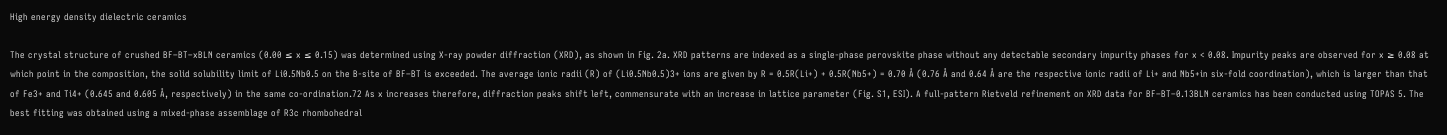High energy density dielectric ceramics

The crystal structure of crushed BF–BT–xBLN ceramics (0.00 ≤ x ≤ 0.15) was determined using X-ray powder diffraction (XRD), as shown in Fig. 2a. XRD patterns are indexed as a single-phase perovskite phase without any detectable secondary impurity phases for x < 0.08. Impurity peaks are observed for x ≥ 0.08 at which point in the composition, the solid solubility limit of Li0.5Nb0.5 on the B-site of BF–BT is exceeded. The average ionic radii (R) of (Li0.5Nb0.5)3+ ions are given by R = 0.5R(Li+) + 0.5R(Nb5+) = 0.70 Å (0.76 Å and 0.64 Å are the respective ionic radii of Li+ and Nb5+in six-fold coordination), which is larger than that of Fe3+ and Ti4+ (0.645 and 0.605 Å, respectively) in the same co-ordination.72 As x increases therefore, diffraction peaks shift left, commensurate with an increase in lattice parameter (Fig. S1, ESI). A full-pattern Rietveld refinement on XRD data for BF–BT–0.13BLN ceramics has been conducted using TOPAS 5. The best fitting was obtained using a mixed-phase assemblage of R3c rhombohedral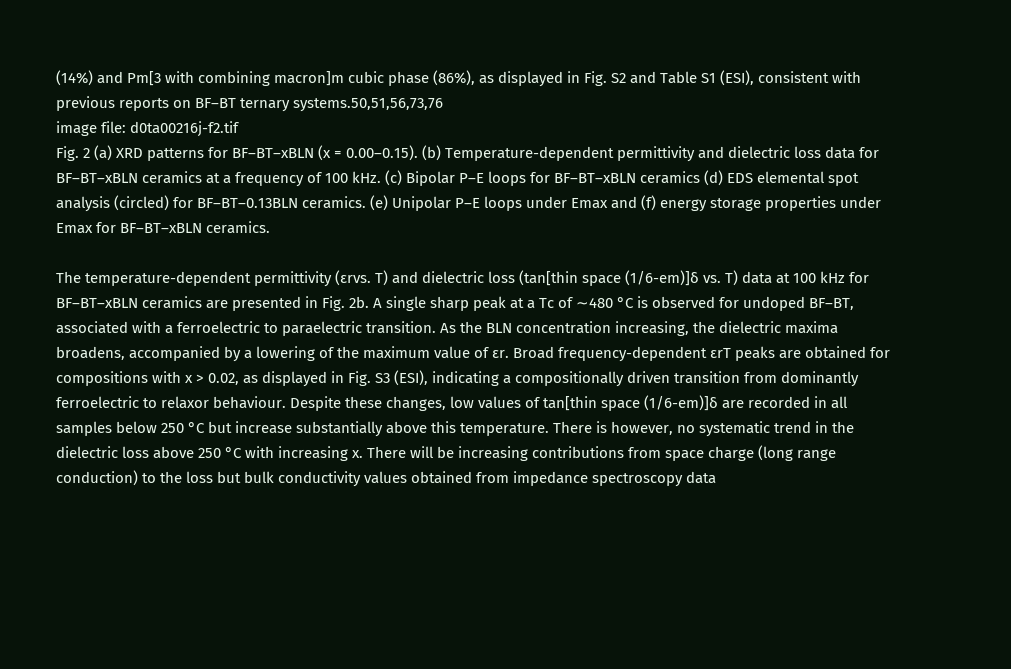(14%) and Pm[3 with combining macron]m cubic phase (86%), as displayed in Fig. S2 and Table S1 (ESI), consistent with previous reports on BF–BT ternary systems.50,51,56,73,76
image file: d0ta00216j-f2.tif
Fig. 2 (a) XRD patterns for BF–BT–xBLN (x = 0.00–0.15). (b) Temperature-dependent permittivity and dielectric loss data for BF–BT–xBLN ceramics at a frequency of 100 kHz. (c) Bipolar P–E loops for BF–BT–xBLN ceramics (d) EDS elemental spot analysis (circled) for BF–BT–0.13BLN ceramics. (e) Unipolar P–E loops under Emax and (f) energy storage properties under Emax for BF–BT–xBLN ceramics.

The temperature-dependent permittivity (εrvs. T) and dielectric loss (tan[thin space (1/6-em)]δ vs. T) data at 100 kHz for BF–BT–xBLN ceramics are presented in Fig. 2b. A single sharp peak at a Tc of ∼480 °C is observed for undoped BF–BT, associated with a ferroelectric to paraelectric transition. As the BLN concentration increasing, the dielectric maxima broadens, accompanied by a lowering of the maximum value of εr. Broad frequency-dependent εrT peaks are obtained for compositions with x > 0.02, as displayed in Fig. S3 (ESI), indicating a compositionally driven transition from dominantly ferroelectric to relaxor behaviour. Despite these changes, low values of tan[thin space (1/6-em)]δ are recorded in all samples below 250 °C but increase substantially above this temperature. There is however, no systematic trend in the dielectric loss above 250 °C with increasing x. There will be increasing contributions from space charge (long range conduction) to the loss but bulk conductivity values obtained from impedance spectroscopy data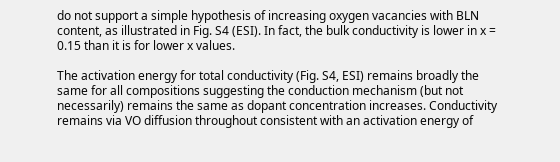do not support a simple hypothesis of increasing oxygen vacancies with BLN content, as illustrated in Fig. S4 (ESI). In fact, the bulk conductivity is lower in x = 0.15 than it is for lower x values.

The activation energy for total conductivity (Fig. S4, ESI) remains broadly the same for all compositions suggesting the conduction mechanism (but not necessarily) remains the same as dopant concentration increases. Conductivity remains via VO diffusion throughout consistent with an activation energy of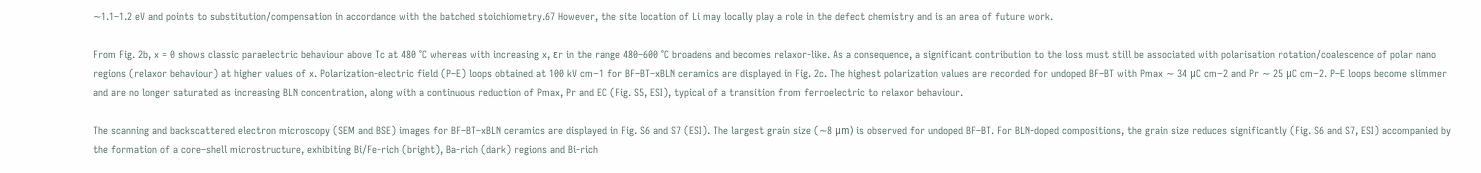∼1.1–1.2 eV and points to substitution/compensation in accordance with the batched stoichiometry.67 However, the site location of Li may locally play a role in the defect chemistry and is an area of future work.

From Fig. 2b, x = 0 shows classic paraelectric behaviour above Tc at 480 °C whereas with increasing x, εr in the range 480–600 °C broadens and becomes relaxor-like. As a consequence, a significant contribution to the loss must still be associated with polarisation rotation/coalescence of polar nano regions (relaxor behaviour) at higher values of x. Polarization-electric field (P–E) loops obtained at 100 kV cm−1 for BF–BT–xBLN ceramics are displayed in Fig. 2c. The highest polarization values are recorded for undoped BF–BT with Pmax ∼ 34 μC cm−2 and Pr ∼ 25 μC cm−2. P–E loops become slimmer and are no longer saturated as increasing BLN concentration, along with a continuous reduction of Pmax, Pr and EC (Fig. S5, ESI), typical of a transition from ferroelectric to relaxor behaviour.

The scanning and backscattered electron microscopy (SEM and BSE) images for BF–BT–xBLN ceramics are displayed in Fig. S6 and S7 (ESI). The largest grain size (∼8 μm) is observed for undoped BF–BT. For BLN-doped compositions, the grain size reduces significantly (Fig. S6 and S7, ESI) accompanied by the formation of a core–shell microstructure, exhibiting Bi/Fe-rich (bright), Ba-rich (dark) regions and Bi-rich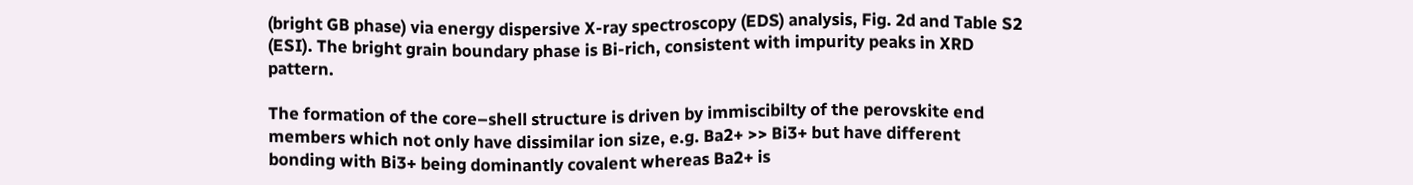(bright GB phase) via energy dispersive X-ray spectroscopy (EDS) analysis, Fig. 2d and Table S2 (ESI). The bright grain boundary phase is Bi-rich, consistent with impurity peaks in XRD pattern.

The formation of the core–shell structure is driven by immiscibilty of the perovskite end members which not only have dissimilar ion size, e.g. Ba2+ >> Bi3+ but have different bonding with Bi3+ being dominantly covalent whereas Ba2+ is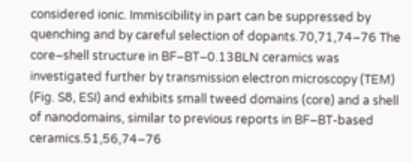considered ionic. Immiscibility in part can be suppressed by quenching and by careful selection of dopants.70,71,74–76 The core–shell structure in BF–BT–0.13BLN ceramics was investigated further by transmission electron microscopy (TEM) (Fig. S8, ESI) and exhibits small tweed domains (core) and a shell of nanodomains, similar to previous reports in BF–BT-based ceramics.51,56,74–76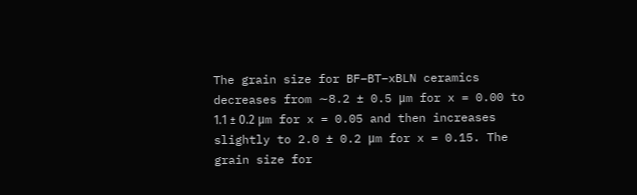The grain size for BF–BT–xBLN ceramics decreases from ∼8.2 ± 0.5 μm for x = 0.00 to 1.1 ± 0.2 μm for x = 0.05 and then increases slightly to 2.0 ± 0.2 μm for x = 0.15. The grain size for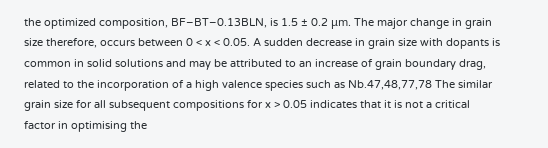the optimized composition, BF–BT–0.13BLN, is 1.5 ± 0.2 μm. The major change in grain size therefore, occurs between 0 < x < 0.05. A sudden decrease in grain size with dopants is common in solid solutions and may be attributed to an increase of grain boundary drag, related to the incorporation of a high valence species such as Nb.47,48,77,78 The similar grain size for all subsequent compositions for x > 0.05 indicates that it is not a critical factor in optimising the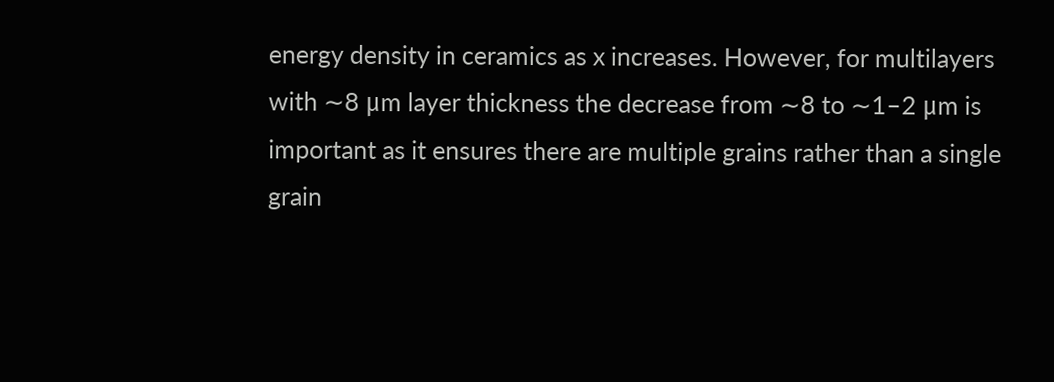energy density in ceramics as x increases. However, for multilayers with ∼8 μm layer thickness the decrease from ∼8 to ∼1–2 μm is important as it ensures there are multiple grains rather than a single grain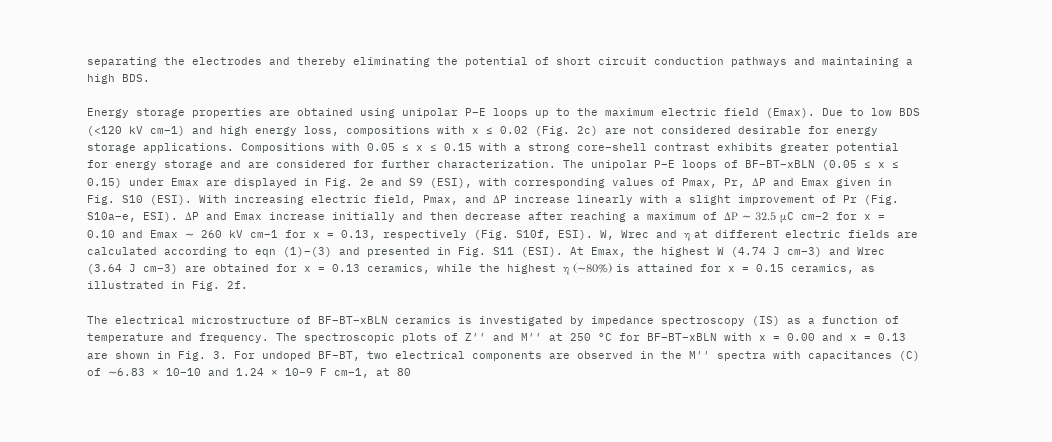separating the electrodes and thereby eliminating the potential of short circuit conduction pathways and maintaining a high BDS.

Energy storage properties are obtained using unipolar P–E loops up to the maximum electric field (Emax). Due to low BDS (<120 kV cm−1) and high energy loss, compositions with x ≤ 0.02 (Fig. 2c) are not considered desirable for energy storage applications. Compositions with 0.05 ≤ x ≤ 0.15 with a strong core–shell contrast exhibits greater potential for energy storage and are considered for further characterization. The unipolar P–E loops of BF–BT–xBLN (0.05 ≤ x ≤ 0.15) under Emax are displayed in Fig. 2e and S9 (ESI), with corresponding values of Pmax, Pr, ΔP and Emax given in Fig. S10 (ESI). With increasing electric field, Pmax, and ΔP increase linearly with a slight improvement of Pr (Fig. S10a–e, ESI). ΔP and Emax increase initially and then decrease after reaching a maximum of ΔP ∼ 32.5 μC cm−2 for x = 0.10 and Emax ∼ 260 kV cm−1 for x = 0.13, respectively (Fig. S10f, ESI). W, Wrec and η at different electric fields are calculated according to eqn (1)–(3) and presented in Fig. S11 (ESI). At Emax, the highest W (4.74 J cm−3) and Wrec (3.64 J cm−3) are obtained for x = 0.13 ceramics, while the highest η (∼80%) is attained for x = 0.15 ceramics, as illustrated in Fig. 2f.

The electrical microstructure of BF–BT–xBLN ceramics is investigated by impedance spectroscopy (IS) as a function of temperature and frequency. The spectroscopic plots of Z′′ and M′′ at 250 °C for BF–BT–xBLN with x = 0.00 and x = 0.13 are shown in Fig. 3. For undoped BF–BT, two electrical components are observed in the M′′ spectra with capacitances (C) of ∼6.83 × 10−10 and 1.24 × 10−9 F cm−1, at 80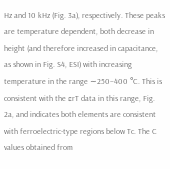Hz and 10 kHz (Fig. 3a), respectively. These peaks are temperature dependent, both decrease in height (and therefore increased in capacitance, as shown in Fig. S4, ESI) with increasing temperature in the range ∼250–400 °C. This is consistent with the εrT data in this range, Fig. 2a, and indicates both elements are consistent with ferroelectric-type regions below Tc. The C values obtained from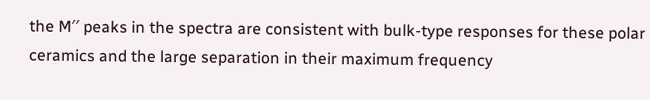the M′′ peaks in the spectra are consistent with bulk-type responses for these polar ceramics and the large separation in their maximum frequency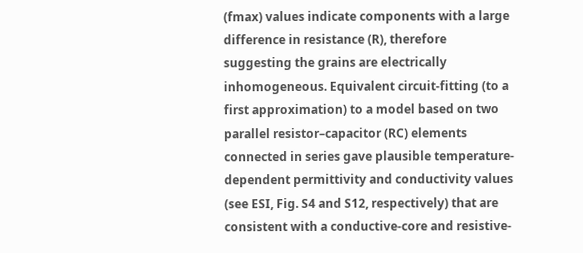(fmax) values indicate components with a large difference in resistance (R), therefore suggesting the grains are electrically inhomogeneous. Equivalent circuit-fitting (to a first approximation) to a model based on two parallel resistor–capacitor (RC) elements connected in series gave plausible temperature-dependent permittivity and conductivity values (see ESI, Fig. S4 and S12, respectively) that are consistent with a conductive-core and resistive-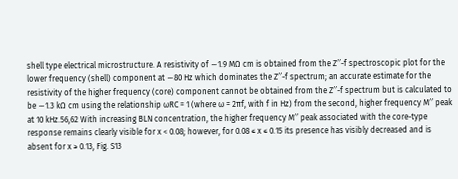shell type electrical microstructure. A resistivity of ∼1.9 MΩ cm is obtained from the Z′′-f spectroscopic plot for the lower frequency (shell) component at ∼80 Hz which dominates the Z′′-f spectrum; an accurate estimate for the resistivity of the higher frequency (core) component cannot be obtained from the Z′′-f spectrum but is calculated to be ∼1.3 kΩ cm using the relationship ωRC = 1 (where ω = 2πf, with f in Hz) from the second, higher frequency M′′ peak at 10 kHz.56,62 With increasing BLN concentration, the higher frequency M′′ peak associated with the core-type response remains clearly visible for x < 0.08; however, for 0.08 ≤ x ≤ 0.15 its presence has visibly decreased and is absent for x ≥ 0.13, Fig. S13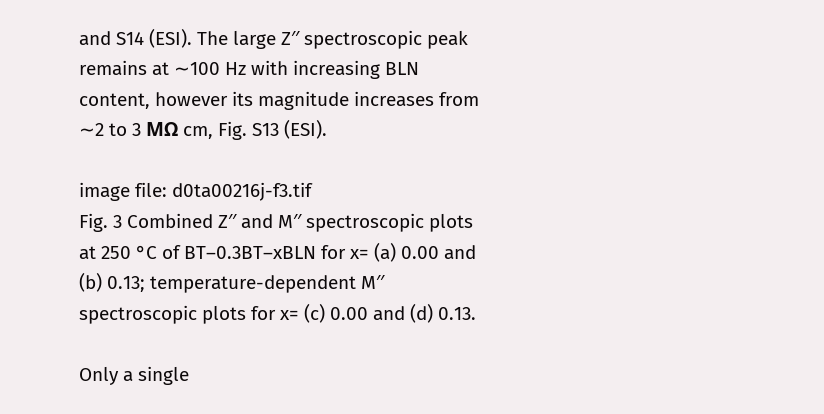and S14 (ESI). The large Z′′ spectroscopic peak remains at ∼100 Hz with increasing BLN content, however its magnitude increases from ∼2 to 3 MΩ cm, Fig. S13 (ESI).

image file: d0ta00216j-f3.tif
Fig. 3 Combined Z′′ and M′′ spectroscopic plots at 250 °C of BT–0.3BT–xBLN for x= (a) 0.00 and (b) 0.13; temperature-dependent M′′ spectroscopic plots for x= (c) 0.00 and (d) 0.13.

Only a single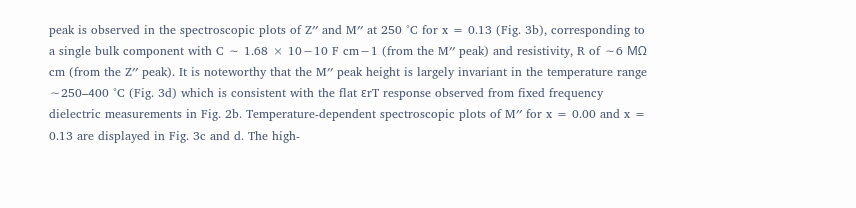peak is observed in the spectroscopic plots of Z′′ and M′′ at 250 °C for x = 0.13 (Fig. 3b), corresponding to a single bulk component with C ∼ 1.68 × 10−10 F cm−1 (from the M′′ peak) and resistivity, R of ∼6 MΩ cm (from the Z′′ peak). It is noteworthy that the M′′ peak height is largely invariant in the temperature range ∼250–400 °C (Fig. 3d) which is consistent with the flat εrT response observed from fixed frequency dielectric measurements in Fig. 2b. Temperature-dependent spectroscopic plots of M′′ for x = 0.00 and x = 0.13 are displayed in Fig. 3c and d. The high-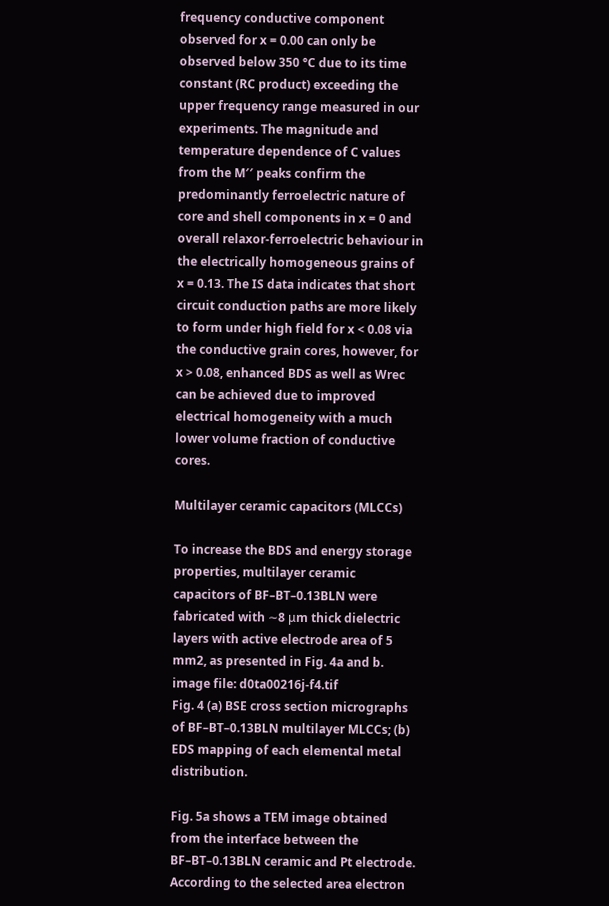frequency conductive component observed for x = 0.00 can only be observed below 350 °C due to its time constant (RC product) exceeding the upper frequency range measured in our experiments. The magnitude and temperature dependence of C values from the M′′ peaks confirm the predominantly ferroelectric nature of core and shell components in x = 0 and overall relaxor-ferroelectric behaviour in the electrically homogeneous grains of x = 0.13. The IS data indicates that short circuit conduction paths are more likely to form under high field for x < 0.08 via the conductive grain cores, however, for x > 0.08, enhanced BDS as well as Wrec can be achieved due to improved electrical homogeneity with a much lower volume fraction of conductive cores.

Multilayer ceramic capacitors (MLCCs)

To increase the BDS and energy storage properties, multilayer ceramic capacitors of BF–BT–0.13BLN were fabricated with ∼8 μm thick dielectric layers with active electrode area of 5 mm2, as presented in Fig. 4a and b.
image file: d0ta00216j-f4.tif
Fig. 4 (a) BSE cross section micrographs of BF–BT–0.13BLN multilayer MLCCs; (b) EDS mapping of each elemental metal distribution.

Fig. 5a shows a TEM image obtained from the interface between the BF–BT–0.13BLN ceramic and Pt electrode. According to the selected area electron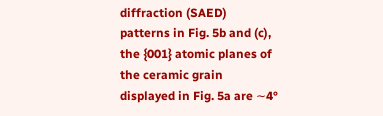diffraction (SAED) patterns in Fig. 5b and (c), the {001} atomic planes of the ceramic grain displayed in Fig. 5a are ∼4°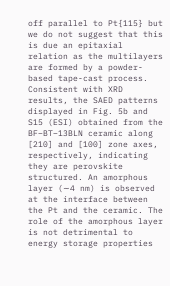off parallel to Pt{115} but we do not suggest that this is due an epitaxial relation as the multilayers are formed by a powder-based tape-cast process. Consistent with XRD results, the SAED patterns displayed in Fig. 5b and S15 (ESI) obtained from the BF–BT–13BLN ceramic along [210] and [100] zone axes, respectively, indicating they are perovskite structured. An amorphous layer (∼4 nm) is observed at the interface between the Pt and the ceramic. The role of the amorphous layer is not detrimental to energy storage properties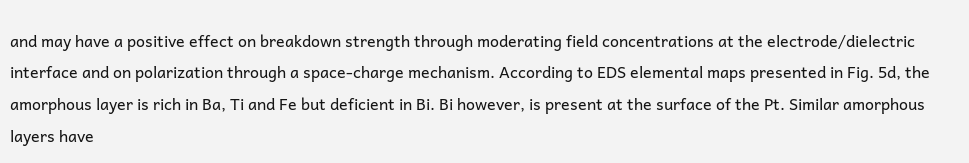and may have a positive effect on breakdown strength through moderating field concentrations at the electrode/dielectric interface and on polarization through a space-charge mechanism. According to EDS elemental maps presented in Fig. 5d, the amorphous layer is rich in Ba, Ti and Fe but deficient in Bi. Bi however, is present at the surface of the Pt. Similar amorphous layers have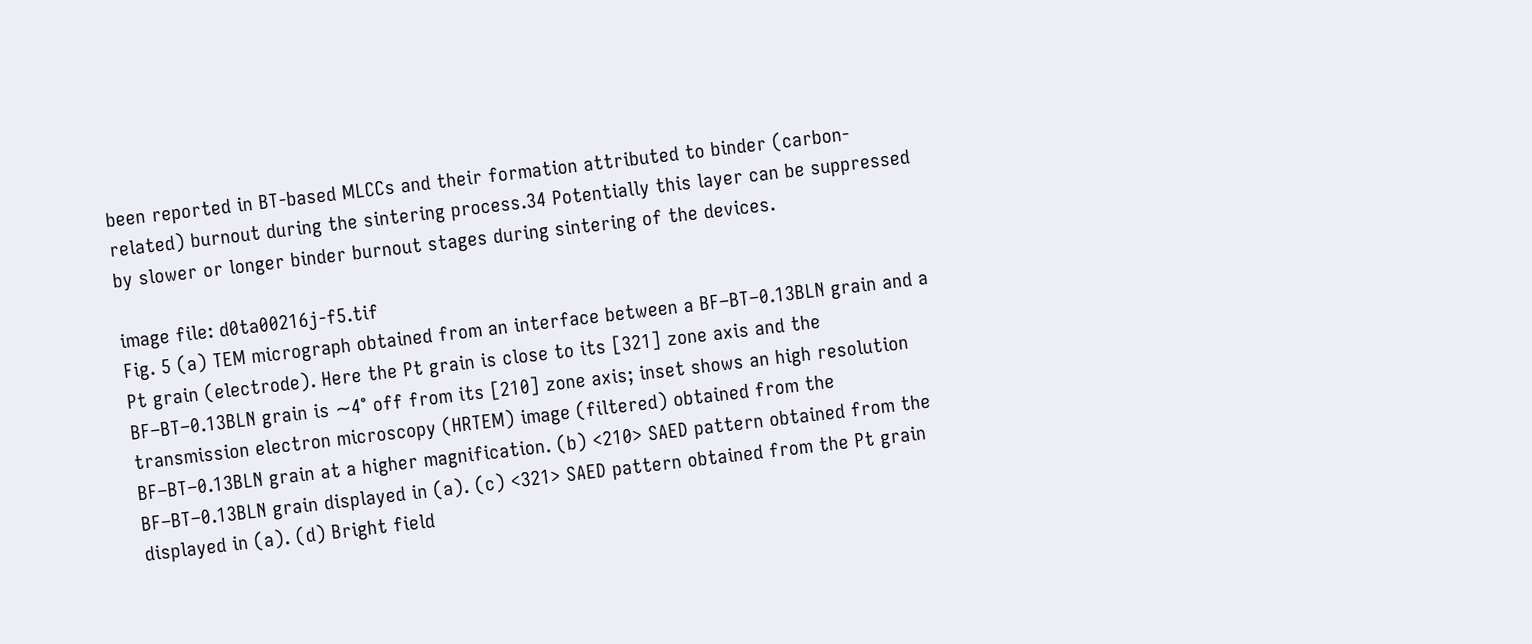been reported in BT-based MLCCs and their formation attributed to binder (carbon-related) burnout during the sintering process.34 Potentially this layer can be suppressed by slower or longer binder burnout stages during sintering of the devices.

image file: d0ta00216j-f5.tif
Fig. 5 (a) TEM micrograph obtained from an interface between a BF–BT–0.13BLN grain and a Pt grain (electrode). Here the Pt grain is close to its [321] zone axis and the BF–BT–0.13BLN grain is ∼4° off from its [210] zone axis; inset shows an high resolution transmission electron microscopy (HRTEM) image (filtered) obtained from the BF–BT–0.13BLN grain at a higher magnification. (b) <210> SAED pattern obtained from the BF–BT–0.13BLN grain displayed in (a). (c) <321> SAED pattern obtained from the Pt grain displayed in (a). (d) Bright field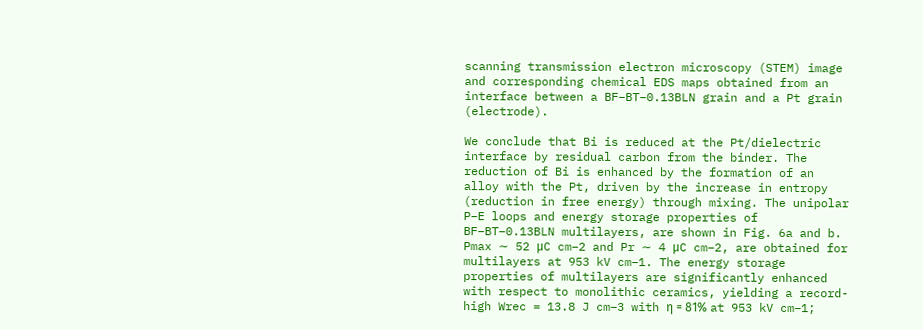scanning transmission electron microscopy (STEM) image and corresponding chemical EDS maps obtained from an interface between a BF–BT–0.13BLN grain and a Pt grain (electrode).

We conclude that Bi is reduced at the Pt/dielectric interface by residual carbon from the binder. The reduction of Bi is enhanced by the formation of an alloy with the Pt, driven by the increase in entropy (reduction in free energy) through mixing. The unipolar P–E loops and energy storage properties of BF–BT–0.13BLN multilayers, are shown in Fig. 6a and b. Pmax ∼ 52 μC cm−2 and Pr ∼ 4 μC cm−2, are obtained for multilayers at 953 kV cm−1. The energy storage properties of multilayers are significantly enhanced with respect to monolithic ceramics, yielding a record-high Wrec = 13.8 J cm−3 with η = 81% at 953 kV cm−1;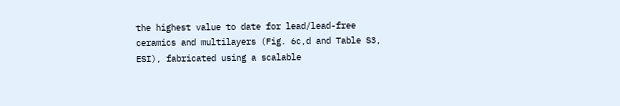the highest value to date for lead/lead-free ceramics and multilayers (Fig. 6c,d and Table S3, ESI), fabricated using a scalable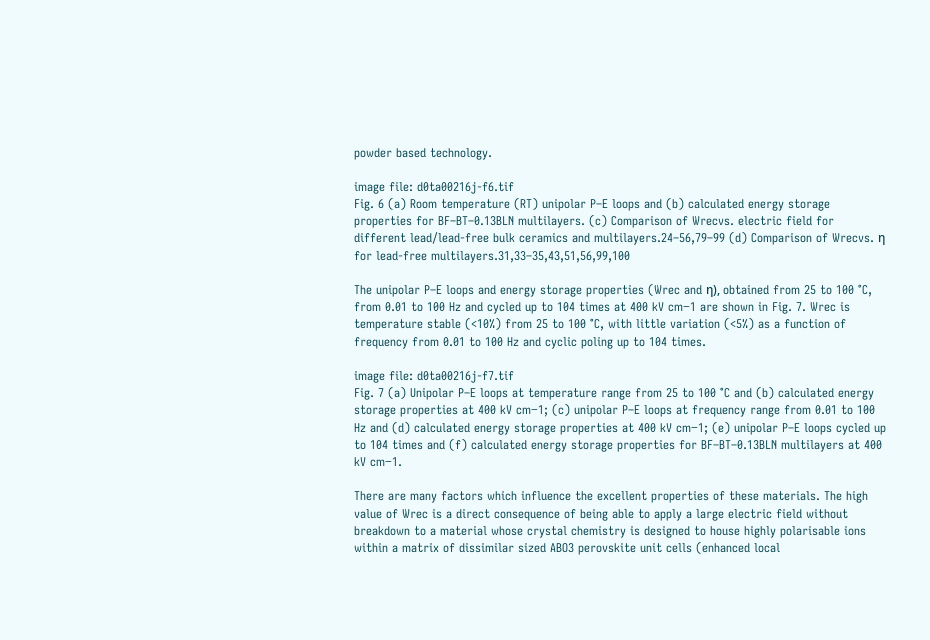powder based technology.

image file: d0ta00216j-f6.tif
Fig. 6 (a) Room temperature (RT) unipolar P–E loops and (b) calculated energy storage properties for BF–BT–0.13BLN multilayers. (c) Comparison of Wrecvs. electric field for different lead/lead-free bulk ceramics and multilayers.24–56,79–99 (d) Comparison of Wrecvs. η for lead-free multilayers.31,33–35,43,51,56,99,100

The unipolar P–E loops and energy storage properties (Wrec and η), obtained from 25 to 100 °C, from 0.01 to 100 Hz and cycled up to 104 times at 400 kV cm−1 are shown in Fig. 7. Wrec is temperature stable (<10%) from 25 to 100 °C, with little variation (<5%) as a function of frequency from 0.01 to 100 Hz and cyclic poling up to 104 times.

image file: d0ta00216j-f7.tif
Fig. 7 (a) Unipolar P–E loops at temperature range from 25 to 100 °C and (b) calculated energy storage properties at 400 kV cm−1; (c) unipolar P–E loops at frequency range from 0.01 to 100 Hz and (d) calculated energy storage properties at 400 kV cm−1; (e) unipolar P–E loops cycled up to 104 times and (f) calculated energy storage properties for BF–BT–0.13BLN multilayers at 400 kV cm−1.

There are many factors which influence the excellent properties of these materials. The high value of Wrec is a direct consequence of being able to apply a large electric field without breakdown to a material whose crystal chemistry is designed to house highly polarisable ions within a matrix of dissimilar sized ABO3 perovskite unit cells (enhanced local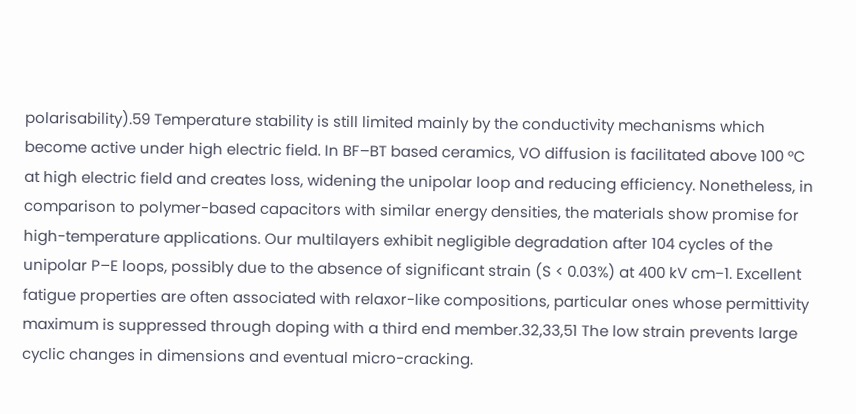polarisability).59 Temperature stability is still limited mainly by the conductivity mechanisms which become active under high electric field. In BF–BT based ceramics, VO diffusion is facilitated above 100 °C at high electric field and creates loss, widening the unipolar loop and reducing efficiency. Nonetheless, in comparison to polymer-based capacitors with similar energy densities, the materials show promise for high-temperature applications. Our multilayers exhibit negligible degradation after 104 cycles of the unipolar P–E loops, possibly due to the absence of significant strain (S < 0.03%) at 400 kV cm−1. Excellent fatigue properties are often associated with relaxor-like compositions, particular ones whose permittivity maximum is suppressed through doping with a third end member.32,33,51 The low strain prevents large cyclic changes in dimensions and eventual micro-cracking.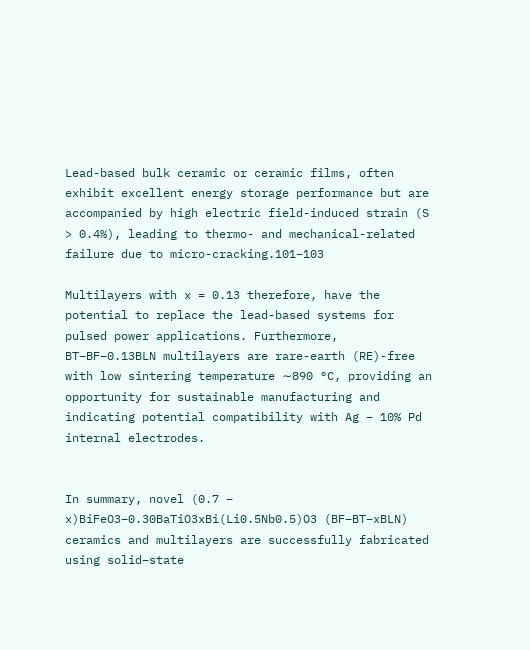Lead-based bulk ceramic or ceramic films, often exhibit excellent energy storage performance but are accompanied by high electric field-induced strain (S > 0.4%), leading to thermo- and mechanical-related failure due to micro-cracking.101–103

Multilayers with x = 0.13 therefore, have the potential to replace the lead-based systems for pulsed power applications. Furthermore, BT–BF–0.13BLN multilayers are rare-earth (RE)-free with low sintering temperature ∼890 °C, providing an opportunity for sustainable manufacturing and indicating potential compatibility with Ag – 10% Pd internal electrodes.


In summary, novel (0.7 − x)BiFeO3–0.30BaTiO3xBi(Li0.5Nb0.5)O3 (BF–BT–xBLN) ceramics and multilayers are successfully fabricated using solid–state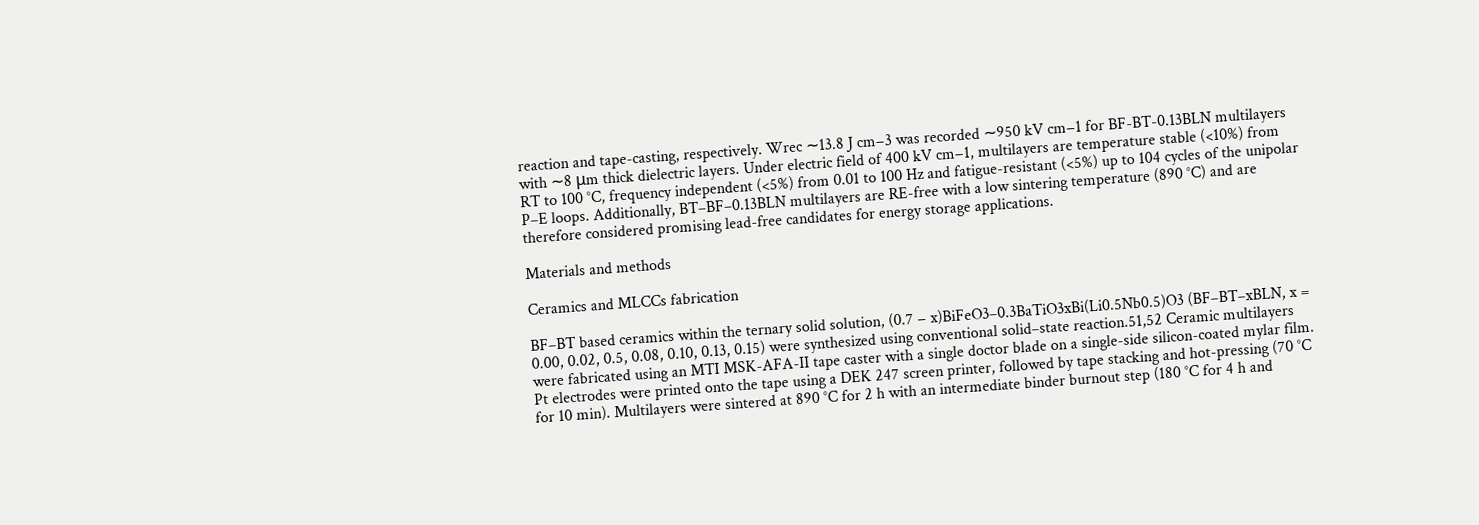reaction and tape-casting, respectively. Wrec ∼13.8 J cm−3 was recorded ∼950 kV cm−1 for BF-BT-0.13BLN multilayers with ∼8 μm thick dielectric layers. Under electric field of 400 kV cm−1, multilayers are temperature stable (<10%) from RT to 100 °C, frequency independent (<5%) from 0.01 to 100 Hz and fatigue-resistant (<5%) up to 104 cycles of the unipolar P–E loops. Additionally, BT–BF–0.13BLN multilayers are RE-free with a low sintering temperature (890 °C) and are therefore considered promising lead-free candidates for energy storage applications.

Materials and methods

Ceramics and MLCCs fabrication

BF–BT based ceramics within the ternary solid solution, (0.7 − x)BiFeO3–0.3BaTiO3xBi(Li0.5Nb0.5)O3 (BF–BT–xBLN, x = 0.00, 0.02, 0.5, 0.08, 0.10, 0.13, 0.15) were synthesized using conventional solid–state reaction.51,52 Ceramic multilayers were fabricated using an MTI MSK-AFA-II tape caster with a single doctor blade on a single-side silicon-coated mylar film. Pt electrodes were printed onto the tape using a DEK 247 screen printer, followed by tape stacking and hot-pressing (70 °C for 10 min). Multilayers were sintered at 890 °C for 2 h with an intermediate binder burnout step (180 °C for 4 h and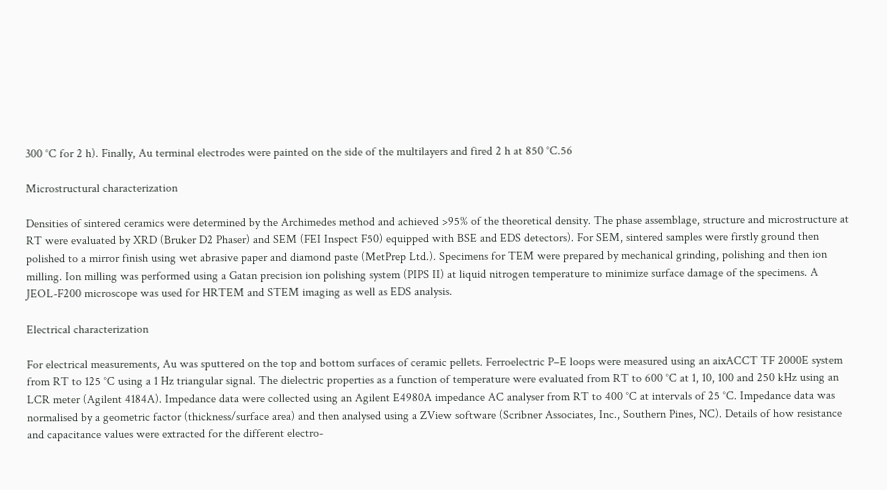300 °C for 2 h). Finally, Au terminal electrodes were painted on the side of the multilayers and fired 2 h at 850 °C.56

Microstructural characterization

Densities of sintered ceramics were determined by the Archimedes method and achieved >95% of the theoretical density. The phase assemblage, structure and microstructure at RT were evaluated by XRD (Bruker D2 Phaser) and SEM (FEI Inspect F50) equipped with BSE and EDS detectors). For SEM, sintered samples were firstly ground then polished to a mirror finish using wet abrasive paper and diamond paste (MetPrep Ltd.). Specimens for TEM were prepared by mechanical grinding, polishing and then ion milling. Ion milling was performed using a Gatan precision ion polishing system (PIPS II) at liquid nitrogen temperature to minimize surface damage of the specimens. A JEOL-F200 microscope was used for HRTEM and STEM imaging as well as EDS analysis.

Electrical characterization

For electrical measurements, Au was sputtered on the top and bottom surfaces of ceramic pellets. Ferroelectric P–E loops were measured using an aixACCT TF 2000E system from RT to 125 °C using a 1 Hz triangular signal. The dielectric properties as a function of temperature were evaluated from RT to 600 °C at 1, 10, 100 and 250 kHz using an LCR meter (Agilent 4184A). Impedance data were collected using an Agilent E4980A impedance AC analyser from RT to 400 °C at intervals of 25 °C. Impedance data was normalised by a geometric factor (thickness/surface area) and then analysed using a ZView software (Scribner Associates, Inc., Southern Pines, NC). Details of how resistance and capacitance values were extracted for the different electro-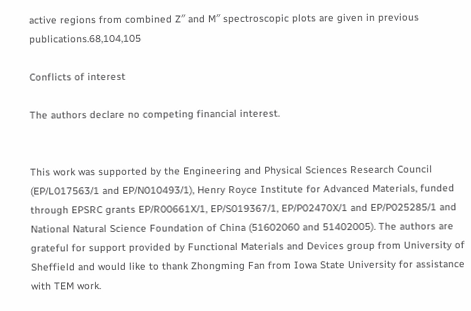active regions from combined Z′′ and M′′ spectroscopic plots are given in previous publications.68,104,105

Conflicts of interest

The authors declare no competing financial interest.


This work was supported by the Engineering and Physical Sciences Research Council (EP/L017563/1 and EP/N010493/1), Henry Royce Institute for Advanced Materials, funded through EPSRC grants EP/R00661X/1, EP/S019367/1, EP/P02470X/1 and EP/P025285/1 and National Natural Science Foundation of China (51602060 and 51402005). The authors are grateful for support provided by Functional Materials and Devices group from University of Sheffield and would like to thank Zhongming Fan from Iowa State University for assistance with TEM work.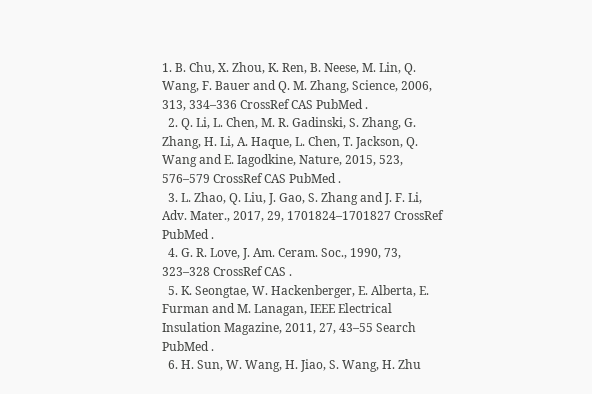1. B. Chu, X. Zhou, K. Ren, B. Neese, M. Lin, Q. Wang, F. Bauer and Q. M. Zhang, Science, 2006, 313, 334–336 CrossRef CAS PubMed .
  2. Q. Li, L. Chen, M. R. Gadinski, S. Zhang, G. Zhang, H. Li, A. Haque, L. Chen, T. Jackson, Q. Wang and E. Iagodkine, Nature, 2015, 523, 576–579 CrossRef CAS PubMed .
  3. L. Zhao, Q. Liu, J. Gao, S. Zhang and J. F. Li, Adv. Mater., 2017, 29, 1701824–1701827 CrossRef PubMed .
  4. G. R. Love, J. Am. Ceram. Soc., 1990, 73, 323–328 CrossRef CAS .
  5. K. Seongtae, W. Hackenberger, E. Alberta, E. Furman and M. Lanagan, IEEE Electrical Insulation Magazine, 2011, 27, 43–55 Search PubMed .
  6. H. Sun, W. Wang, H. Jiao, S. Wang, H. Zhu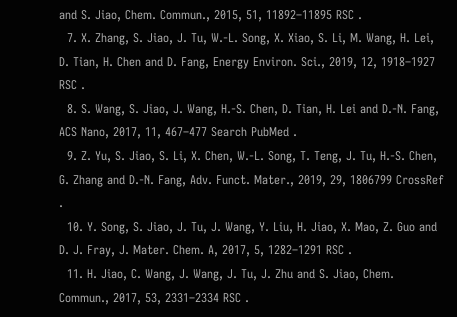and S. Jiao, Chem. Commun., 2015, 51, 11892–11895 RSC .
  7. X. Zhang, S. Jiao, J. Tu, W.-L. Song, X. Xiao, S. Li, M. Wang, H. Lei, D. Tian, H. Chen and D. Fang, Energy Environ. Sci., 2019, 12, 1918–1927 RSC .
  8. S. Wang, S. Jiao, J. Wang, H.-S. Chen, D. Tian, H. Lei and D.-N. Fang, ACS Nano, 2017, 11, 467–477 Search PubMed .
  9. Z. Yu, S. Jiao, S. Li, X. Chen, W.-L. Song, T. Teng, J. Tu, H.-S. Chen, G. Zhang and D.-N. Fang, Adv. Funct. Mater., 2019, 29, 1806799 CrossRef .
  10. Y. Song, S. Jiao, J. Tu, J. Wang, Y. Liu, H. Jiao, X. Mao, Z. Guo and D. J. Fray, J. Mater. Chem. A, 2017, 5, 1282–1291 RSC .
  11. H. Jiao, C. Wang, J. Wang, J. Tu, J. Zhu and S. Jiao, Chem. Commun., 2017, 53, 2331–2334 RSC .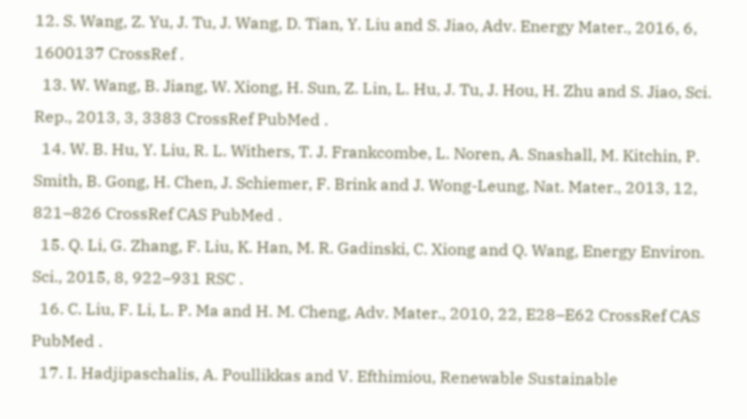12. S. Wang, Z. Yu, J. Tu, J. Wang, D. Tian, Y. Liu and S. Jiao, Adv. Energy Mater., 2016, 6, 1600137 CrossRef .
  13. W. Wang, B. Jiang, W. Xiong, H. Sun, Z. Lin, L. Hu, J. Tu, J. Hou, H. Zhu and S. Jiao, Sci. Rep., 2013, 3, 3383 CrossRef PubMed .
  14. W. B. Hu, Y. Liu, R. L. Withers, T. J. Frankcombe, L. Noren, A. Snashall, M. Kitchin, P. Smith, B. Gong, H. Chen, J. Schiemer, F. Brink and J. Wong-Leung, Nat. Mater., 2013, 12, 821–826 CrossRef CAS PubMed .
  15. Q. Li, G. Zhang, F. Liu, K. Han, M. R. Gadinski, C. Xiong and Q. Wang, Energy Environ. Sci., 2015, 8, 922–931 RSC .
  16. C. Liu, F. Li, L. P. Ma and H. M. Cheng, Adv. Mater., 2010, 22, E28–E62 CrossRef CAS PubMed .
  17. I. Hadjipaschalis, A. Poullikkas and V. Efthimiou, Renewable Sustainable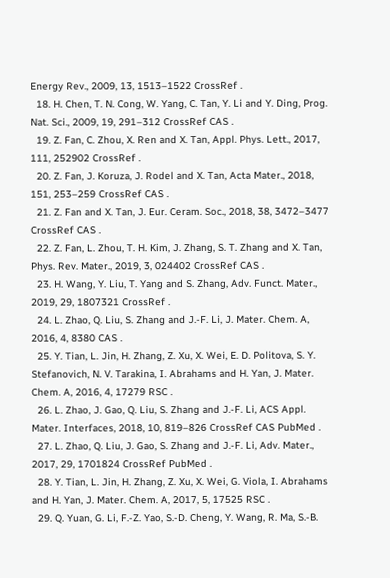Energy Rev., 2009, 13, 1513–1522 CrossRef .
  18. H. Chen, T. N. Cong, W. Yang, C. Tan, Y. Li and Y. Ding, Prog. Nat. Sci., 2009, 19, 291–312 CrossRef CAS .
  19. Z. Fan, C. Zhou, X. Ren and X. Tan, Appl. Phys. Lett., 2017, 111, 252902 CrossRef .
  20. Z. Fan, J. Koruza, J. Rodel and X. Tan, Acta Mater., 2018, 151, 253–259 CrossRef CAS .
  21. Z. Fan and X. Tan, J. Eur. Ceram. Soc., 2018, 38, 3472–3477 CrossRef CAS .
  22. Z. Fan, L. Zhou, T. H. Kim, J. Zhang, S. T. Zhang and X. Tan, Phys. Rev. Mater., 2019, 3, 024402 CrossRef CAS .
  23. H. Wang, Y. Liu, T. Yang and S. Zhang, Adv. Funct. Mater., 2019, 29, 1807321 CrossRef .
  24. L. Zhao, Q. Liu, S. Zhang and J.-F. Li, J. Mater. Chem. A, 2016, 4, 8380 CAS .
  25. Y. Tian, L. Jin, H. Zhang, Z. Xu, X. Wei, E. D. Politova, S. Y. Stefanovich, N. V. Tarakina, I. Abrahams and H. Yan, J. Mater. Chem. A, 2016, 4, 17279 RSC .
  26. L. Zhao, J. Gao, Q. Liu, S. Zhang and J.-F. Li, ACS Appl. Mater. Interfaces, 2018, 10, 819–826 CrossRef CAS PubMed .
  27. L. Zhao, Q. Liu, J. Gao, S. Zhang and J.-F. Li, Adv. Mater., 2017, 29, 1701824 CrossRef PubMed .
  28. Y. Tian, L. Jin, H. Zhang, Z. Xu, X. Wei, G. Viola, I. Abrahams and H. Yan, J. Mater. Chem. A, 2017, 5, 17525 RSC .
  29. Q. Yuan, G. Li, F.-Z. Yao, S.-D. Cheng, Y. Wang, R. Ma, S.-B.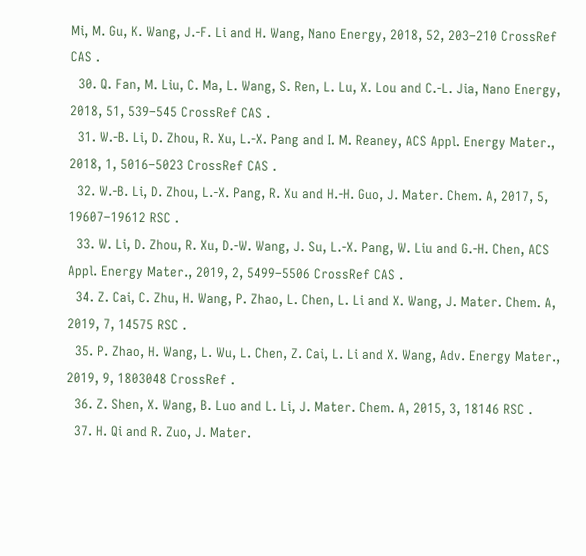Mi, M. Gu, K. Wang, J.-F. Li and H. Wang, Nano Energy, 2018, 52, 203–210 CrossRef CAS .
  30. Q. Fan, M. Liu, C. Ma, L. Wang, S. Ren, L. Lu, X. Lou and C.-L. Jia, Nano Energy, 2018, 51, 539–545 CrossRef CAS .
  31. W.-B. Li, D. Zhou, R. Xu, L.-X. Pang and I. M. Reaney, ACS Appl. Energy Mater., 2018, 1, 5016–5023 CrossRef CAS .
  32. W.-B. Li, D. Zhou, L.-X. Pang, R. Xu and H.-H. Guo, J. Mater. Chem. A, 2017, 5, 19607–19612 RSC .
  33. W. Li, D. Zhou, R. Xu, D.-W. Wang, J. Su, L.-X. Pang, W. Liu and G.-H. Chen, ACS Appl. Energy Mater., 2019, 2, 5499–5506 CrossRef CAS .
  34. Z. Cai, C. Zhu, H. Wang, P. Zhao, L. Chen, L. Li and X. Wang, J. Mater. Chem. A, 2019, 7, 14575 RSC .
  35. P. Zhao, H. Wang, L. Wu, L. Chen, Z. Cai, L. Li and X. Wang, Adv. Energy Mater., 2019, 9, 1803048 CrossRef .
  36. Z. Shen, X. Wang, B. Luo and L. Li, J. Mater. Chem. A, 2015, 3, 18146 RSC .
  37. H. Qi and R. Zuo, J. Mater.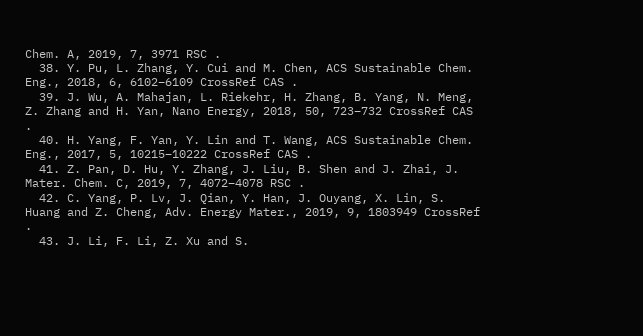Chem. A, 2019, 7, 3971 RSC .
  38. Y. Pu, L. Zhang, Y. Cui and M. Chen, ACS Sustainable Chem. Eng., 2018, 6, 6102–6109 CrossRef CAS .
  39. J. Wu, A. Mahajan, L. Riekehr, H. Zhang, B. Yang, N. Meng, Z. Zhang and H. Yan, Nano Energy, 2018, 50, 723–732 CrossRef CAS .
  40. H. Yang, F. Yan, Y. Lin and T. Wang, ACS Sustainable Chem. Eng., 2017, 5, 10215–10222 CrossRef CAS .
  41. Z. Pan, D. Hu, Y. Zhang, J. Liu, B. Shen and J. Zhai, J. Mater. Chem. C, 2019, 7, 4072–4078 RSC .
  42. C. Yang, P. Lv, J. Qian, Y. Han, J. Ouyang, X. Lin, S. Huang and Z. Cheng, Adv. Energy Mater., 2019, 9, 1803949 CrossRef .
  43. J. Li, F. Li, Z. Xu and S.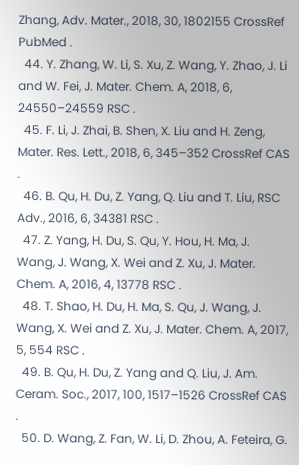Zhang, Adv. Mater., 2018, 30, 1802155 CrossRef PubMed .
  44. Y. Zhang, W. Li, S. Xu, Z. Wang, Y. Zhao, J. Li and W. Fei, J. Mater. Chem. A, 2018, 6, 24550–24559 RSC .
  45. F. Li, J. Zhai, B. Shen, X. Liu and H. Zeng, Mater. Res. Lett., 2018, 6, 345–352 CrossRef CAS .
  46. B. Qu, H. Du, Z. Yang, Q. Liu and T. Liu, RSC Adv., 2016, 6, 34381 RSC .
  47. Z. Yang, H. Du, S. Qu, Y. Hou, H. Ma, J. Wang, J. Wang, X. Wei and Z. Xu, J. Mater. Chem. A, 2016, 4, 13778 RSC .
  48. T. Shao, H. Du, H. Ma, S. Qu, J. Wang, J. Wang, X. Wei and Z. Xu, J. Mater. Chem. A, 2017, 5, 554 RSC .
  49. B. Qu, H. Du, Z. Yang and Q. Liu, J. Am. Ceram. Soc., 2017, 100, 1517–1526 CrossRef CAS .
  50. D. Wang, Z. Fan, W. Li, D. Zhou, A. Feteira, G.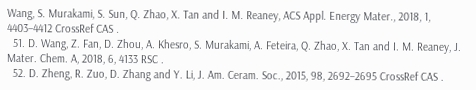Wang, S. Murakami, S. Sun, Q. Zhao, X. Tan and I. M. Reaney, ACS Appl. Energy Mater., 2018, 1, 4403–4412 CrossRef CAS .
  51. D. Wang, Z. Fan, D. Zhou, A. Khesro, S. Murakami, A. Feteira, Q. Zhao, X. Tan and I. M. Reaney, J. Mater. Chem. A, 2018, 6, 4133 RSC .
  52. D. Zheng, R. Zuo, D. Zhang and Y. Li, J. Am. Ceram. Soc., 2015, 98, 2692–2695 CrossRef CAS .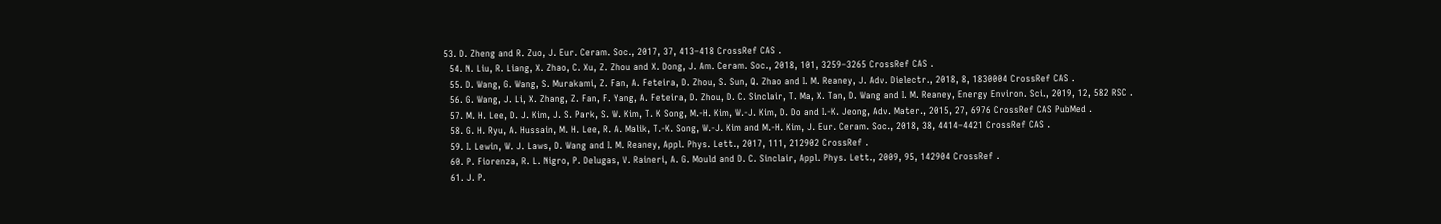53. D. Zheng and R. Zuo, J. Eur. Ceram. Soc., 2017, 37, 413–418 CrossRef CAS .
  54. N. Liu, R. Liang, X. Zhao, C. Xu, Z. Zhou and X. Dong, J. Am. Ceram. Soc., 2018, 101, 3259–3265 CrossRef CAS .
  55. D. Wang, G. Wang, S. Murakami, Z. Fan, A. Feteira, D. Zhou, S. Sun, Q. Zhao and I. M. Reaney, J. Adv. Dielectr., 2018, 8, 1830004 CrossRef CAS .
  56. G. Wang, J. Li, X. Zhang, Z. Fan, F. Yang, A. Feteira, D. Zhou, D. C. Sinclair, T. Ma, X. Tan, D. Wang and I. M. Reaney, Energy Environ. Sci., 2019, 12, 582 RSC .
  57. M. H. Lee, D. J. Kim, J. S. Park, S. W. Kim, T. K Song, M.-H. Kim, W.-J. Kim, D. Do and I.-K. Jeong, Adv. Mater., 2015, 27, 6976 CrossRef CAS PubMed .
  58. G. H. Ryu, A. Hussain, M. H. Lee, R. A. Malik, T.-K. Song, W.-J. Kim and M.-H. Kim, J. Eur. Ceram. Soc., 2018, 38, 4414–4421 CrossRef CAS .
  59. I. Lewin, W. J. Laws, D. Wang and I. M. Reaney, Appl. Phys. Lett., 2017, 111, 212902 CrossRef .
  60. P. Fiorenza, R. L. Nigro, P. Delugas, V. Raineri, A. G. Mould and D. C. Sinclair, Appl. Phys. Lett., 2009, 95, 142904 CrossRef .
  61. J. P.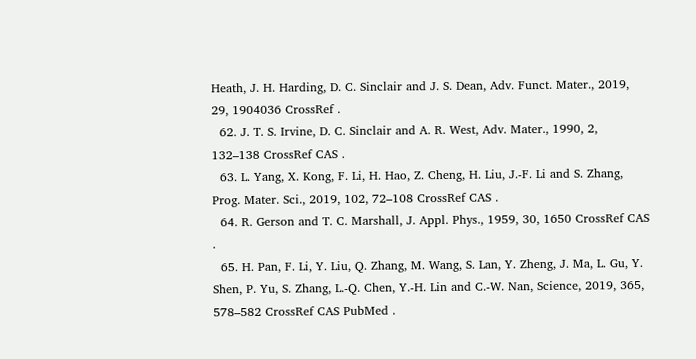Heath, J. H. Harding, D. C. Sinclair and J. S. Dean, Adv. Funct. Mater., 2019, 29, 1904036 CrossRef .
  62. J. T. S. Irvine, D. C. Sinclair and A. R. West, Adv. Mater., 1990, 2, 132–138 CrossRef CAS .
  63. L. Yang, X. Kong, F. Li, H. Hao, Z. Cheng, H. Liu, J.-F. Li and S. Zhang, Prog. Mater. Sci., 2019, 102, 72–108 CrossRef CAS .
  64. R. Gerson and T. C. Marshall, J. Appl. Phys., 1959, 30, 1650 CrossRef CAS .
  65. H. Pan, F. Li, Y. Liu, Q. Zhang, M. Wang, S. Lan, Y. Zheng, J. Ma, L. Gu, Y. Shen, P. Yu, S. Zhang, L.-Q. Chen, Y.-H. Lin and C.-W. Nan, Science, 2019, 365, 578–582 CrossRef CAS PubMed .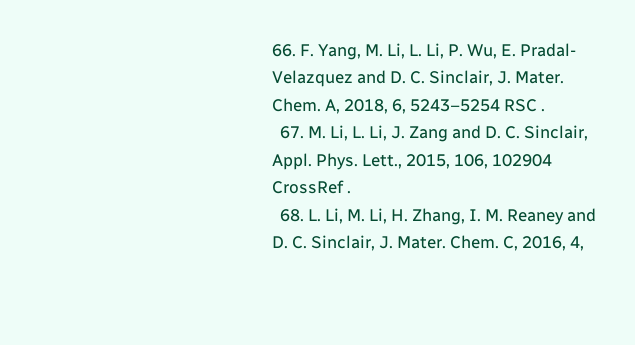66. F. Yang, M. Li, L. Li, P. Wu, E. Pradal-Velazquez and D. C. Sinclair, J. Mater. Chem. A, 2018, 6, 5243–5254 RSC .
  67. M. Li, L. Li, J. Zang and D. C. Sinclair, Appl. Phys. Lett., 2015, 106, 102904 CrossRef .
  68. L. Li, M. Li, H. Zhang, I. M. Reaney and D. C. Sinclair, J. Mater. Chem. C, 2016, 4,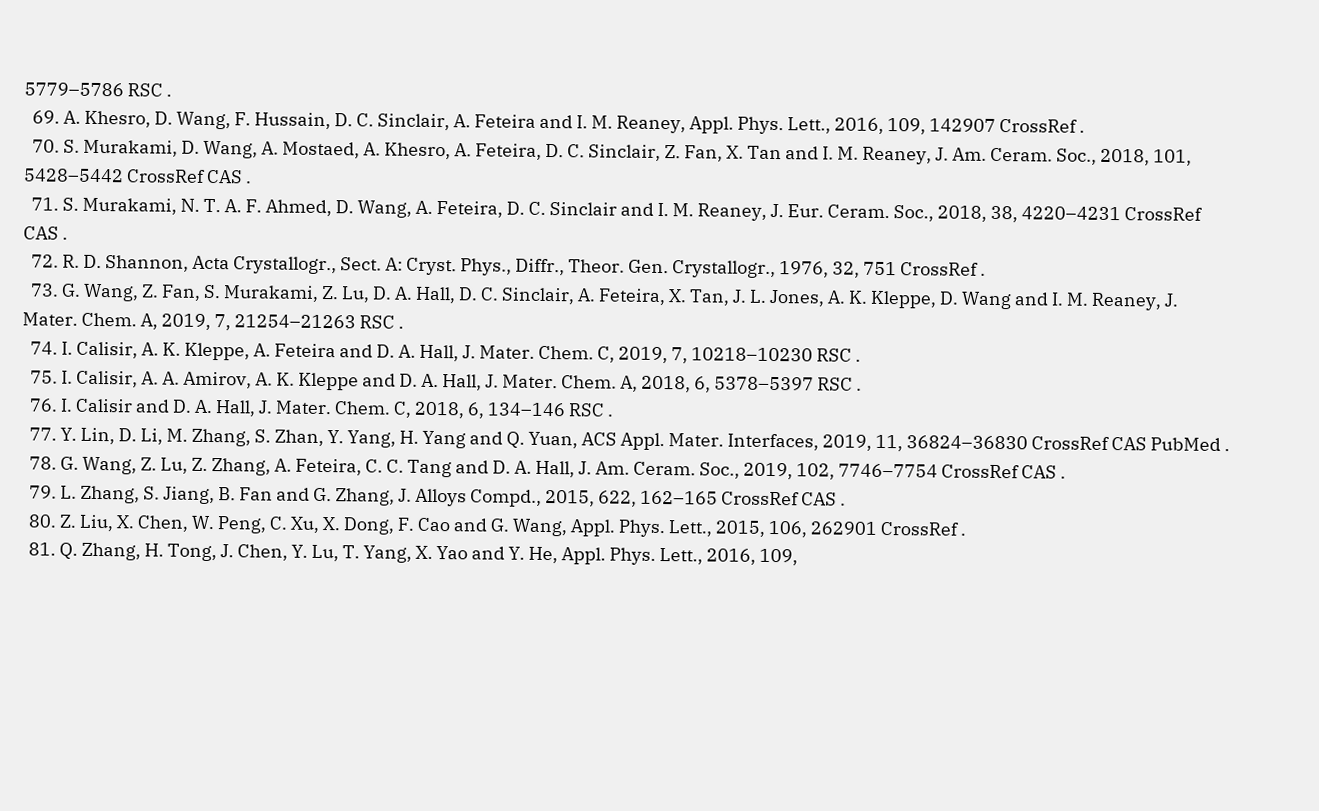5779–5786 RSC .
  69. A. Khesro, D. Wang, F. Hussain, D. C. Sinclair, A. Feteira and I. M. Reaney, Appl. Phys. Lett., 2016, 109, 142907 CrossRef .
  70. S. Murakami, D. Wang, A. Mostaed, A. Khesro, A. Feteira, D. C. Sinclair, Z. Fan, X. Tan and I. M. Reaney, J. Am. Ceram. Soc., 2018, 101, 5428–5442 CrossRef CAS .
  71. S. Murakami, N. T. A. F. Ahmed, D. Wang, A. Feteira, D. C. Sinclair and I. M. Reaney, J. Eur. Ceram. Soc., 2018, 38, 4220–4231 CrossRef CAS .
  72. R. D. Shannon, Acta Crystallogr., Sect. A: Cryst. Phys., Diffr., Theor. Gen. Crystallogr., 1976, 32, 751 CrossRef .
  73. G. Wang, Z. Fan, S. Murakami, Z. Lu, D. A. Hall, D. C. Sinclair, A. Feteira, X. Tan, J. L. Jones, A. K. Kleppe, D. Wang and I. M. Reaney, J. Mater. Chem. A, 2019, 7, 21254–21263 RSC .
  74. I. Calisir, A. K. Kleppe, A. Feteira and D. A. Hall, J. Mater. Chem. C, 2019, 7, 10218–10230 RSC .
  75. I. Calisir, A. A. Amirov, A. K. Kleppe and D. A. Hall, J. Mater. Chem. A, 2018, 6, 5378–5397 RSC .
  76. I. Calisir and D. A. Hall, J. Mater. Chem. C, 2018, 6, 134–146 RSC .
  77. Y. Lin, D. Li, M. Zhang, S. Zhan, Y. Yang, H. Yang and Q. Yuan, ACS Appl. Mater. Interfaces, 2019, 11, 36824–36830 CrossRef CAS PubMed .
  78. G. Wang, Z. Lu, Z. Zhang, A. Feteira, C. C. Tang and D. A. Hall, J. Am. Ceram. Soc., 2019, 102, 7746–7754 CrossRef CAS .
  79. L. Zhang, S. Jiang, B. Fan and G. Zhang, J. Alloys Compd., 2015, 622, 162–165 CrossRef CAS .
  80. Z. Liu, X. Chen, W. Peng, C. Xu, X. Dong, F. Cao and G. Wang, Appl. Phys. Lett., 2015, 106, 262901 CrossRef .
  81. Q. Zhang, H. Tong, J. Chen, Y. Lu, T. Yang, X. Yao and Y. He, Appl. Phys. Lett., 2016, 109,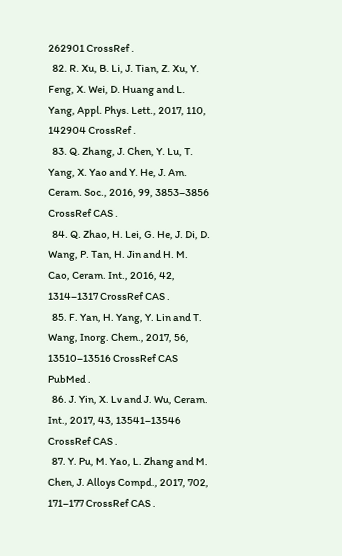262901 CrossRef .
  82. R. Xu, B. Li, J. Tian, Z. Xu, Y. Feng, X. Wei, D. Huang and L. Yang, Appl. Phys. Lett., 2017, 110, 142904 CrossRef .
  83. Q. Zhang, J. Chen, Y. Lu, T. Yang, X. Yao and Y. He, J. Am. Ceram. Soc., 2016, 99, 3853–3856 CrossRef CAS .
  84. Q. Zhao, H. Lei, G. He, J. Di, D. Wang, P. Tan, H. Jin and H. M. Cao, Ceram. Int., 2016, 42, 1314–1317 CrossRef CAS .
  85. F. Yan, H. Yang, Y. Lin and T. Wang, Inorg. Chem., 2017, 56, 13510–13516 CrossRef CAS PubMed .
  86. J. Yin, X. Lv and J. Wu, Ceram. Int., 2017, 43, 13541–13546 CrossRef CAS .
  87. Y. Pu, M. Yao, L. Zhang and M. Chen, J. Alloys Compd., 2017, 702, 171–177 CrossRef CAS .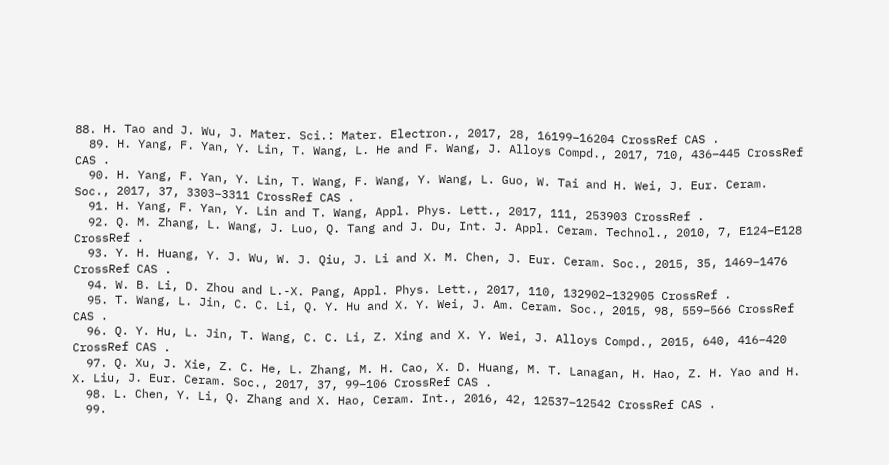88. H. Tao and J. Wu, J. Mater. Sci.: Mater. Electron., 2017, 28, 16199–16204 CrossRef CAS .
  89. H. Yang, F. Yan, Y. Lin, T. Wang, L. He and F. Wang, J. Alloys Compd., 2017, 710, 436–445 CrossRef CAS .
  90. H. Yang, F. Yan, Y. Lin, T. Wang, F. Wang, Y. Wang, L. Guo, W. Tai and H. Wei, J. Eur. Ceram. Soc., 2017, 37, 3303–3311 CrossRef CAS .
  91. H. Yang, F. Yan, Y. Lin and T. Wang, Appl. Phys. Lett., 2017, 111, 253903 CrossRef .
  92. Q. M. Zhang, L. Wang, J. Luo, Q. Tang and J. Du, Int. J. Appl. Ceram. Technol., 2010, 7, E124–E128 CrossRef .
  93. Y. H. Huang, Y. J. Wu, W. J. Qiu, J. Li and X. M. Chen, J. Eur. Ceram. Soc., 2015, 35, 1469–1476 CrossRef CAS .
  94. W. B. Li, D. Zhou and L.-X. Pang, Appl. Phys. Lett., 2017, 110, 132902–132905 CrossRef .
  95. T. Wang, L. Jin, C. C. Li, Q. Y. Hu and X. Y. Wei, J. Am. Ceram. Soc., 2015, 98, 559–566 CrossRef CAS .
  96. Q. Y. Hu, L. Jin, T. Wang, C. C. Li, Z. Xing and X. Y. Wei, J. Alloys Compd., 2015, 640, 416–420 CrossRef CAS .
  97. Q. Xu, J. Xie, Z. C. He, L. Zhang, M. H. Cao, X. D. Huang, M. T. Lanagan, H. Hao, Z. H. Yao and H. X. Liu, J. Eur. Ceram. Soc., 2017, 37, 99–106 CrossRef CAS .
  98. L. Chen, Y. Li, Q. Zhang and X. Hao, Ceram. Int., 2016, 42, 12537–12542 CrossRef CAS .
  99.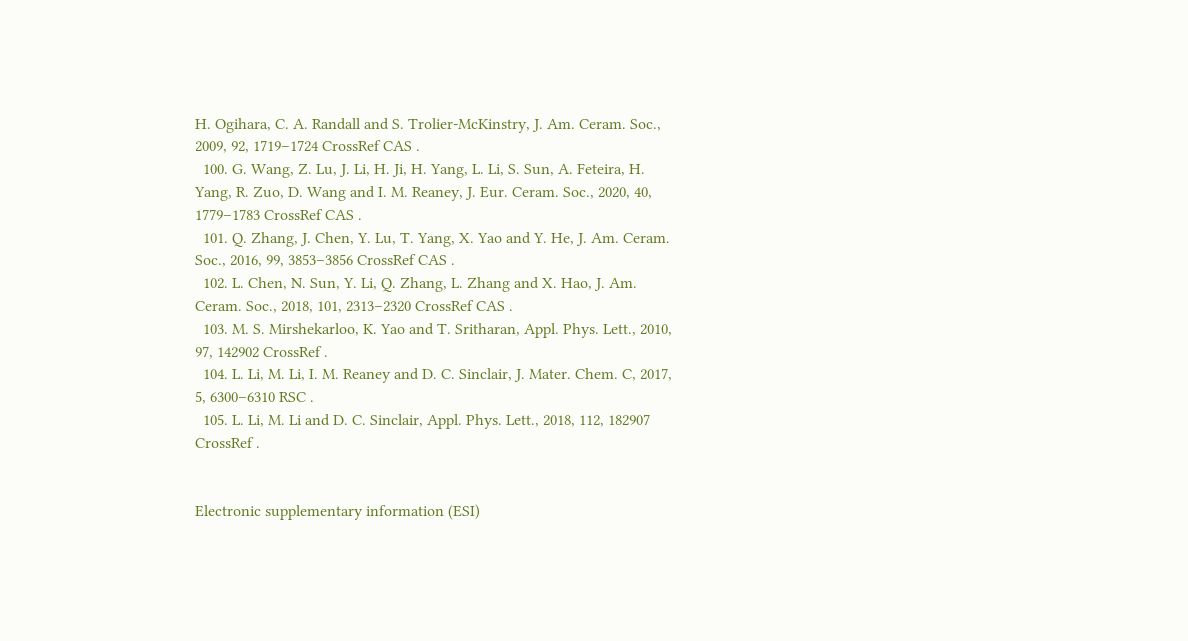H. Ogihara, C. A. Randall and S. Trolier-McKinstry, J. Am. Ceram. Soc., 2009, 92, 1719–1724 CrossRef CAS .
  100. G. Wang, Z. Lu, J. Li, H. Ji, H. Yang, L. Li, S. Sun, A. Feteira, H. Yang, R. Zuo, D. Wang and I. M. Reaney, J. Eur. Ceram. Soc., 2020, 40, 1779–1783 CrossRef CAS .
  101. Q. Zhang, J. Chen, Y. Lu, T. Yang, X. Yao and Y. He, J. Am. Ceram. Soc., 2016, 99, 3853–3856 CrossRef CAS .
  102. L. Chen, N. Sun, Y. Li, Q. Zhang, L. Zhang and X. Hao, J. Am. Ceram. Soc., 2018, 101, 2313–2320 CrossRef CAS .
  103. M. S. Mirshekarloo, K. Yao and T. Sritharan, Appl. Phys. Lett., 2010, 97, 142902 CrossRef .
  104. L. Li, M. Li, I. M. Reaney and D. C. Sinclair, J. Mater. Chem. C, 2017, 5, 6300–6310 RSC .
  105. L. Li, M. Li and D. C. Sinclair, Appl. Phys. Lett., 2018, 112, 182907 CrossRef .


Electronic supplementary information (ESI)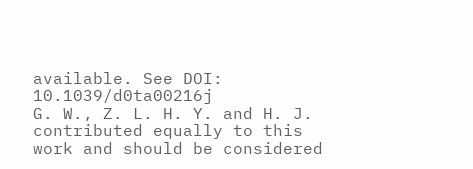available. See DOI: 10.1039/d0ta00216j
G. W., Z. L. H. Y. and H. J. contributed equally to this work and should be considered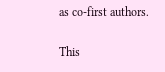as co-first authors.

This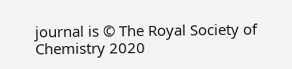journal is © The Royal Society of Chemistry 2020